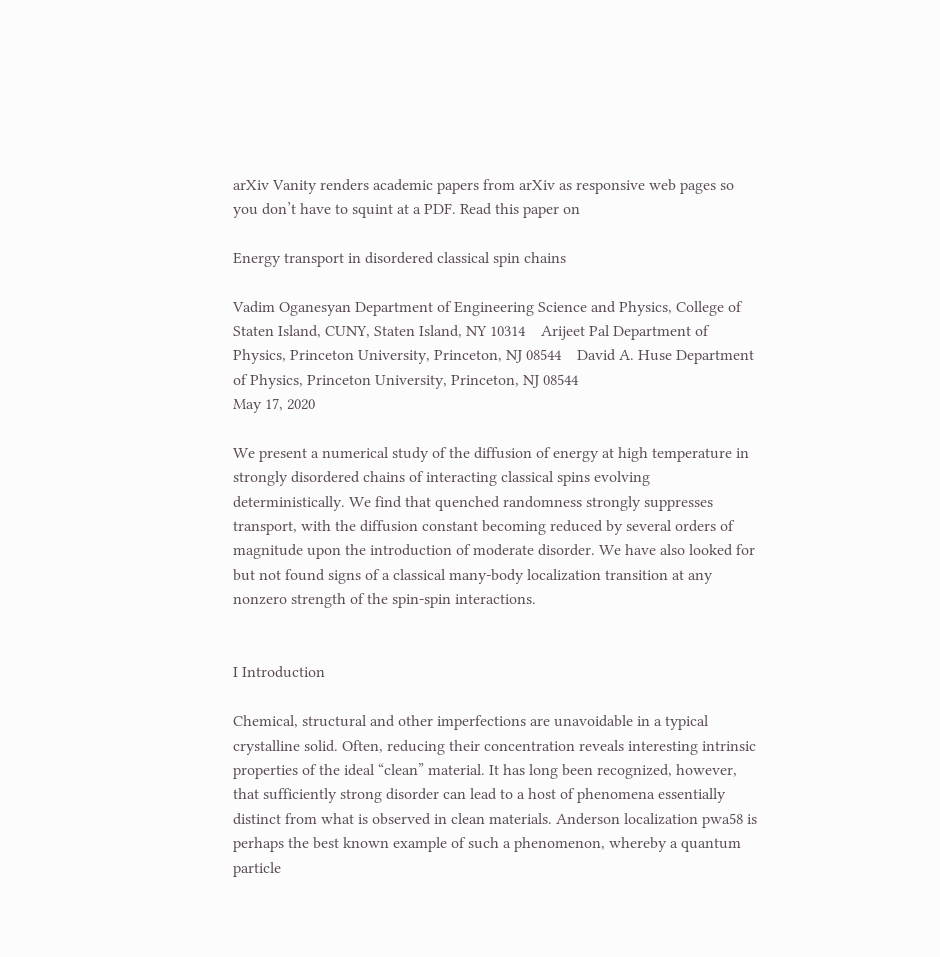arXiv Vanity renders academic papers from arXiv as responsive web pages so you don’t have to squint at a PDF. Read this paper on

Energy transport in disordered classical spin chains

Vadim Oganesyan Department of Engineering Science and Physics, College of Staten Island, CUNY, Staten Island, NY 10314    Arijeet Pal Department of Physics, Princeton University, Princeton, NJ 08544    David A. Huse Department of Physics, Princeton University, Princeton, NJ 08544
May 17, 2020

We present a numerical study of the diffusion of energy at high temperature in strongly disordered chains of interacting classical spins evolving deterministically. We find that quenched randomness strongly suppresses transport, with the diffusion constant becoming reduced by several orders of magnitude upon the introduction of moderate disorder. We have also looked for but not found signs of a classical many-body localization transition at any nonzero strength of the spin-spin interactions.


I Introduction

Chemical, structural and other imperfections are unavoidable in a typical crystalline solid. Often, reducing their concentration reveals interesting intrinsic properties of the ideal “clean” material. It has long been recognized, however, that sufficiently strong disorder can lead to a host of phenomena essentially distinct from what is observed in clean materials. Anderson localization pwa58 is perhaps the best known example of such a phenomenon, whereby a quantum particle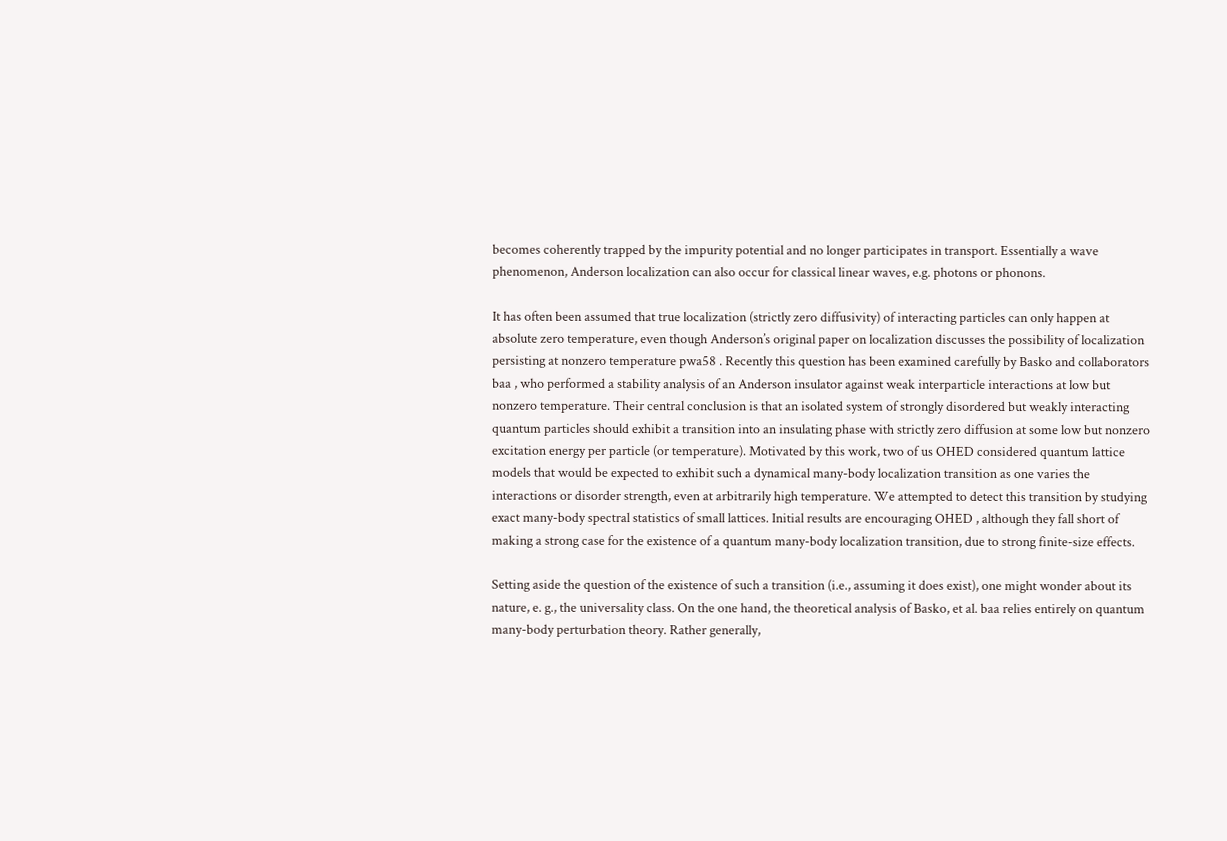becomes coherently trapped by the impurity potential and no longer participates in transport. Essentially a wave phenomenon, Anderson localization can also occur for classical linear waves, e.g. photons or phonons.

It has often been assumed that true localization (strictly zero diffusivity) of interacting particles can only happen at absolute zero temperature, even though Anderson’s original paper on localization discusses the possibility of localization persisting at nonzero temperature pwa58 . Recently this question has been examined carefully by Basko and collaborators baa , who performed a stability analysis of an Anderson insulator against weak interparticle interactions at low but nonzero temperature. Their central conclusion is that an isolated system of strongly disordered but weakly interacting quantum particles should exhibit a transition into an insulating phase with strictly zero diffusion at some low but nonzero excitation energy per particle (or temperature). Motivated by this work, two of us OHED considered quantum lattice models that would be expected to exhibit such a dynamical many-body localization transition as one varies the interactions or disorder strength, even at arbitrarily high temperature. We attempted to detect this transition by studying exact many-body spectral statistics of small lattices. Initial results are encouraging OHED , although they fall short of making a strong case for the existence of a quantum many-body localization transition, due to strong finite-size effects.

Setting aside the question of the existence of such a transition (i.e., assuming it does exist), one might wonder about its nature, e. g., the universality class. On the one hand, the theoretical analysis of Basko, et al. baa relies entirely on quantum many-body perturbation theory. Rather generally,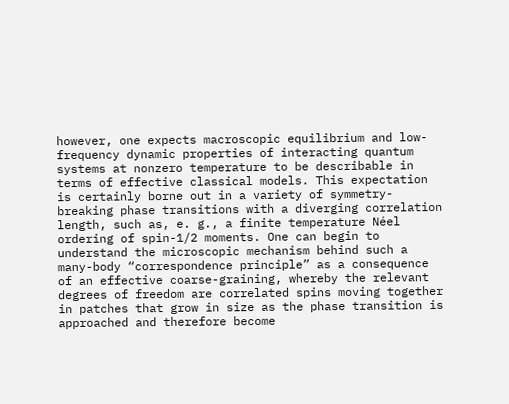however, one expects macroscopic equilibrium and low-frequency dynamic properties of interacting quantum systems at nonzero temperature to be describable in terms of effective classical models. This expectation is certainly borne out in a variety of symmetry-breaking phase transitions with a diverging correlation length, such as, e. g., a finite temperature Néel ordering of spin-1/2 moments. One can begin to understand the microscopic mechanism behind such a many-body “correspondence principle” as a consequence of an effective coarse-graining, whereby the relevant degrees of freedom are correlated spins moving together in patches that grow in size as the phase transition is approached and therefore become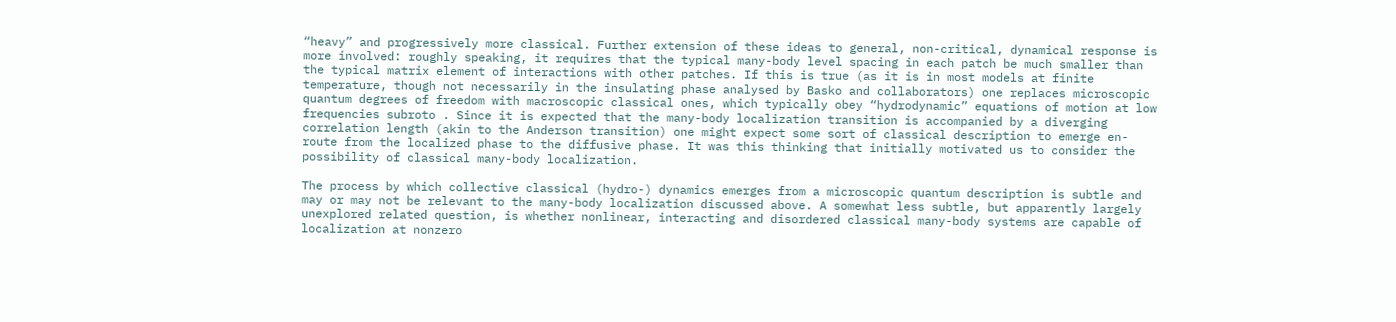“heavy” and progressively more classical. Further extension of these ideas to general, non-critical, dynamical response is more involved: roughly speaking, it requires that the typical many-body level spacing in each patch be much smaller than the typical matrix element of interactions with other patches. If this is true (as it is in most models at finite temperature, though not necessarily in the insulating phase analysed by Basko and collaborators) one replaces microscopic quantum degrees of freedom with macroscopic classical ones, which typically obey “hydrodynamic” equations of motion at low frequencies subroto . Since it is expected that the many-body localization transition is accompanied by a diverging correlation length (akin to the Anderson transition) one might expect some sort of classical description to emerge en-route from the localized phase to the diffusive phase. It was this thinking that initially motivated us to consider the possibility of classical many-body localization.

The process by which collective classical (hydro-) dynamics emerges from a microscopic quantum description is subtle and may or may not be relevant to the many-body localization discussed above. A somewhat less subtle, but apparently largely unexplored related question, is whether nonlinear, interacting and disordered classical many-body systems are capable of localization at nonzero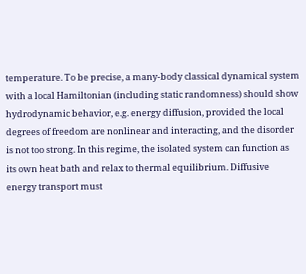temperature. To be precise, a many-body classical dynamical system with a local Hamiltonian (including static randomness) should show hydrodynamic behavior, e.g. energy diffusion, provided the local degrees of freedom are nonlinear and interacting, and the disorder is not too strong. In this regime, the isolated system can function as its own heat bath and relax to thermal equilibrium. Diffusive energy transport must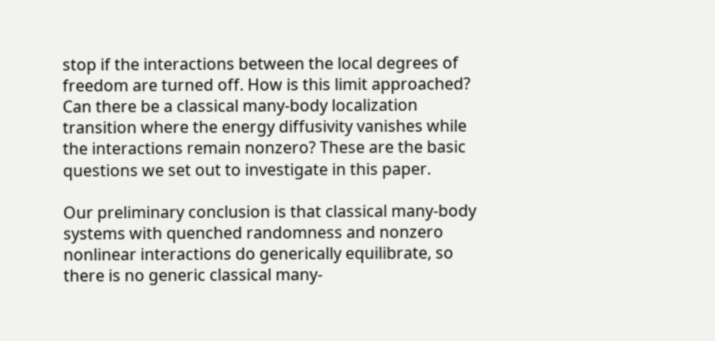stop if the interactions between the local degrees of freedom are turned off. How is this limit approached? Can there be a classical many-body localization transition where the energy diffusivity vanishes while the interactions remain nonzero? These are the basic questions we set out to investigate in this paper.

Our preliminary conclusion is that classical many-body systems with quenched randomness and nonzero nonlinear interactions do generically equilibrate, so there is no generic classical many-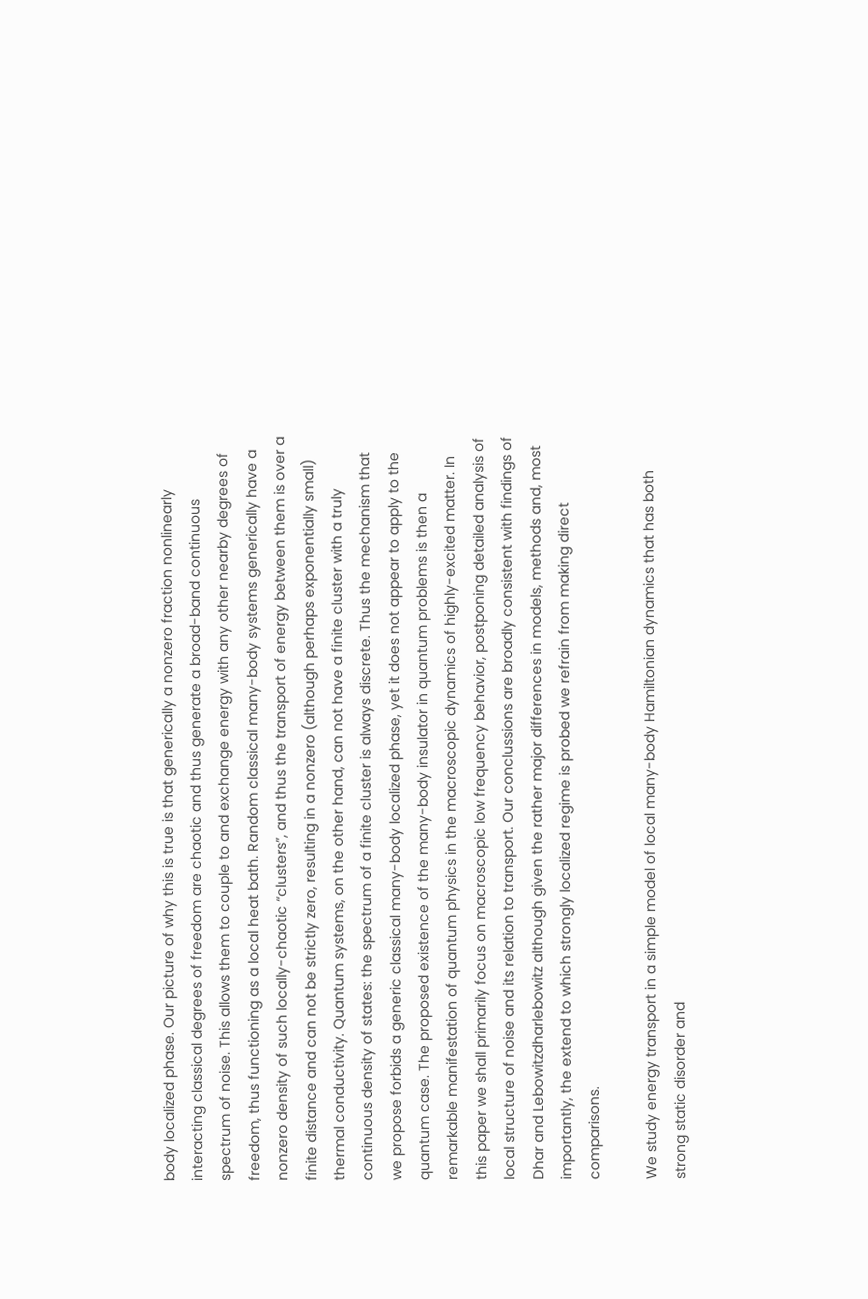body localized phase. Our picture of why this is true is that generically a nonzero fraction nonlinearly interacting classical degrees of freedom are chaotic and thus generate a broad-band continuous spectrum of noise. This allows them to couple to and exchange energy with any other nearby degrees of freedom, thus functioning as a local heat bath. Random classical many-body systems generically have a nonzero density of such locally-chaotic “clusters”, and thus the transport of energy between them is over a finite distance and can not be strictly zero, resulting in a nonzero (although perhaps exponentially small) thermal conductivity. Quantum systems, on the other hand, can not have a finite cluster with a truly continuous density of states: the spectrum of a finite cluster is always discrete. Thus the mechanism that we propose forbids a generic classical many-body localized phase, yet it does not appear to apply to the quantum case. The proposed existence of the many-body insulator in quantum problems is then a remarkable manifestation of quantum physics in the macroscopic dynamics of highly-excited matter. In this paper we shall primarily focus on macroscopic low frequency behavior, postponing detailed analysis of local structure of noise and its relation to transport. Our conclussions are broadly consistent with findings of Dhar and Lebowitzdharlebowitz although given the rather major differences in models, methods and, most importantly, the extend to which strongly localized regime is probed we refrain from making direct comparisons.

We study energy transport in a simple model of local many-body Hamiltonian dynamics that has both strong static disorder and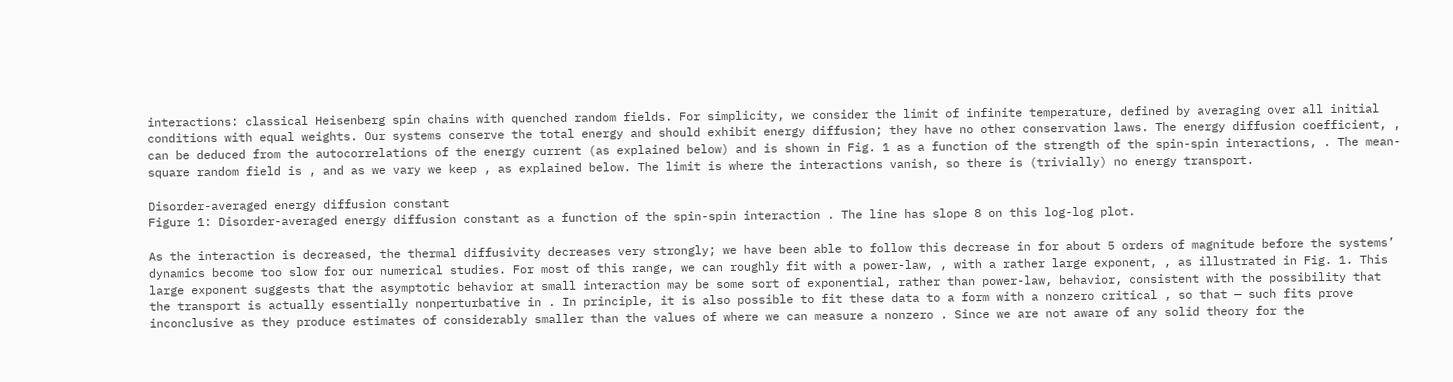interactions: classical Heisenberg spin chains with quenched random fields. For simplicity, we consider the limit of infinite temperature, defined by averaging over all initial conditions with equal weights. Our systems conserve the total energy and should exhibit energy diffusion; they have no other conservation laws. The energy diffusion coefficient, , can be deduced from the autocorrelations of the energy current (as explained below) and is shown in Fig. 1 as a function of the strength of the spin-spin interactions, . The mean-square random field is , and as we vary we keep , as explained below. The limit is where the interactions vanish, so there is (trivially) no energy transport.

Disorder-averaged energy diffusion constant
Figure 1: Disorder-averaged energy diffusion constant as a function of the spin-spin interaction . The line has slope 8 on this log-log plot.

As the interaction is decreased, the thermal diffusivity decreases very strongly; we have been able to follow this decrease in for about 5 orders of magnitude before the systems’ dynamics become too slow for our numerical studies. For most of this range, we can roughly fit with a power-law, , with a rather large exponent, , as illustrated in Fig. 1. This large exponent suggests that the asymptotic behavior at small interaction may be some sort of exponential, rather than power-law, behavior, consistent with the possibility that the transport is actually essentially nonperturbative in . In principle, it is also possible to fit these data to a form with a nonzero critical , so that — such fits prove inconclusive as they produce estimates of considerably smaller than the values of where we can measure a nonzero . Since we are not aware of any solid theory for the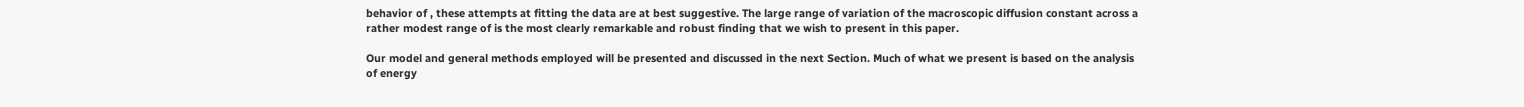behavior of , these attempts at fitting the data are at best suggestive. The large range of variation of the macroscopic diffusion constant across a rather modest range of is the most clearly remarkable and robust finding that we wish to present in this paper.

Our model and general methods employed will be presented and discussed in the next Section. Much of what we present is based on the analysis of energy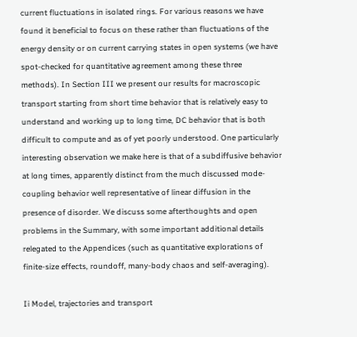current fluctuations in isolated rings. For various reasons we have found it beneficial to focus on these rather than fluctuations of the energy density or on current carrying states in open systems (we have spot-checked for quantitative agreement among these three methods). In Section III we present our results for macroscopic transport starting from short time behavior that is relatively easy to understand and working up to long time, DC behavior that is both difficult to compute and as of yet poorly understood. One particularly interesting observation we make here is that of a subdiffusive behavior at long times, apparently distinct from the much discussed mode-coupling behavior well representative of linear diffusion in the presence of disorder. We discuss some afterthoughts and open problems in the Summary, with some important additional details relegated to the Appendices (such as quantitative explorations of finite-size effects, roundoff, many-body chaos and self-averaging).

Ii Model, trajectories and transport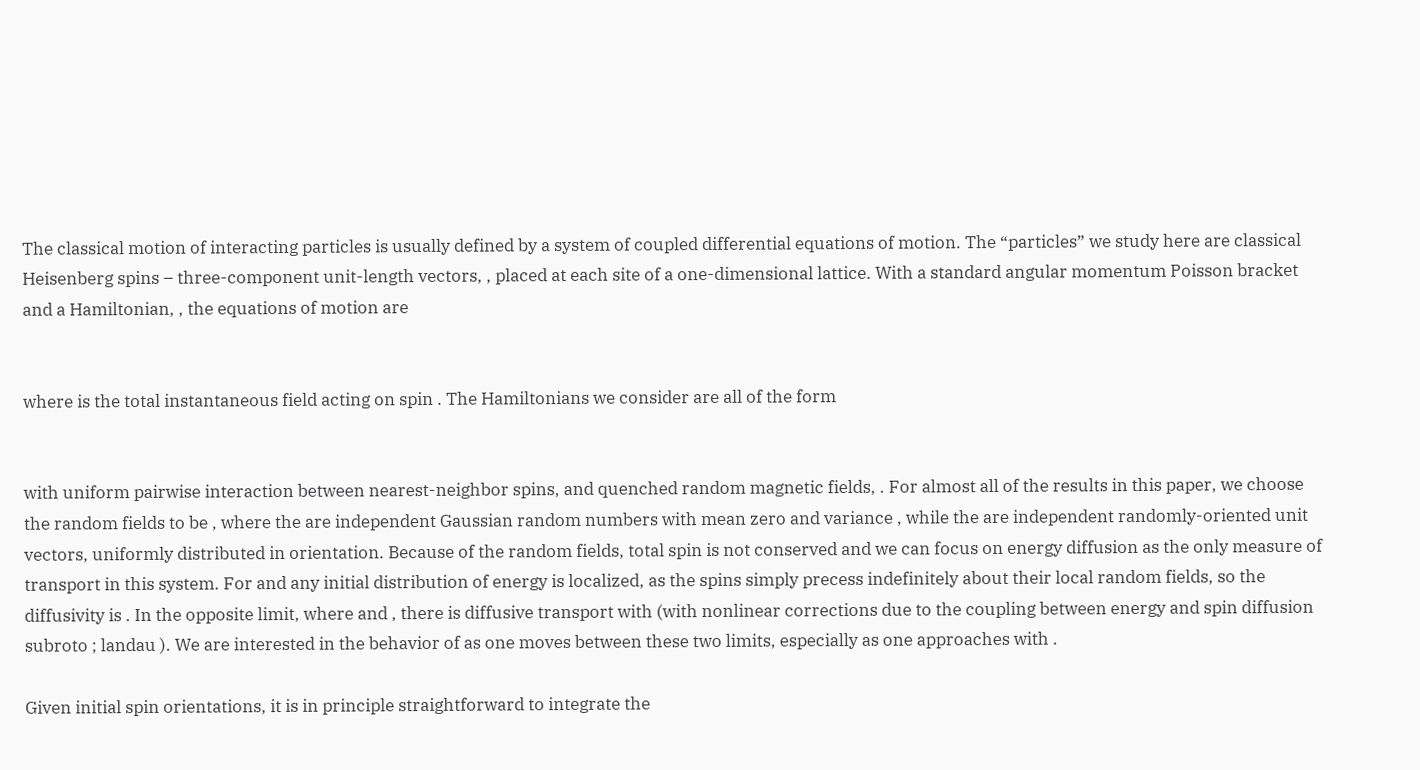The classical motion of interacting particles is usually defined by a system of coupled differential equations of motion. The “particles” we study here are classical Heisenberg spins – three-component unit-length vectors, , placed at each site of a one-dimensional lattice. With a standard angular momentum Poisson bracket and a Hamiltonian, , the equations of motion are


where is the total instantaneous field acting on spin . The Hamiltonians we consider are all of the form


with uniform pairwise interaction between nearest-neighbor spins, and quenched random magnetic fields, . For almost all of the results in this paper, we choose the random fields to be , where the are independent Gaussian random numbers with mean zero and variance , while the are independent randomly-oriented unit vectors, uniformly distributed in orientation. Because of the random fields, total spin is not conserved and we can focus on energy diffusion as the only measure of transport in this system. For and any initial distribution of energy is localized, as the spins simply precess indefinitely about their local random fields, so the diffusivity is . In the opposite limit, where and , there is diffusive transport with (with nonlinear corrections due to the coupling between energy and spin diffusion subroto ; landau ). We are interested in the behavior of as one moves between these two limits, especially as one approaches with .

Given initial spin orientations, it is in principle straightforward to integrate the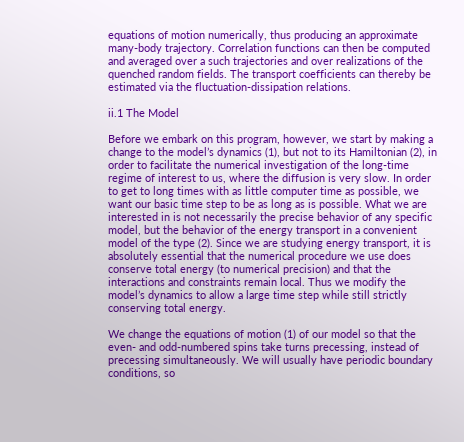equations of motion numerically, thus producing an approximate many-body trajectory. Correlation functions can then be computed and averaged over a such trajectories and over realizations of the quenched random fields. The transport coefficients can thereby be estimated via the fluctuation-dissipation relations.

ii.1 The Model

Before we embark on this program, however, we start by making a change to the model’s dynamics (1), but not to its Hamiltonian (2), in order to facilitate the numerical investigation of the long-time regime of interest to us, where the diffusion is very slow. In order to get to long times with as little computer time as possible, we want our basic time step to be as long as is possible. What we are interested in is not necessarily the precise behavior of any specific model, but the behavior of the energy transport in a convenient model of the type (2). Since we are studying energy transport, it is absolutely essential that the numerical procedure we use does conserve total energy (to numerical precision) and that the interactions and constraints remain local. Thus we modify the model’s dynamics to allow a large time step while still strictly conserving total energy.

We change the equations of motion (1) of our model so that the even- and odd-numbered spins take turns precessing, instead of precessing simultaneously. We will usually have periodic boundary conditions, so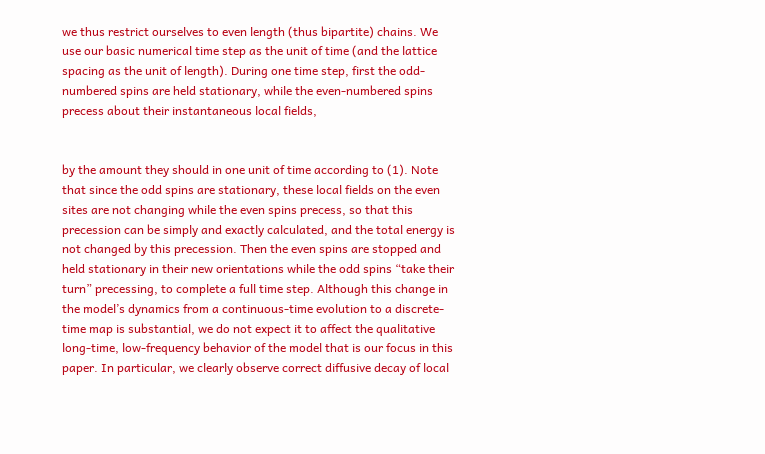we thus restrict ourselves to even length (thus bipartite) chains. We use our basic numerical time step as the unit of time (and the lattice spacing as the unit of length). During one time step, first the odd-numbered spins are held stationary, while the even-numbered spins precess about their instantaneous local fields,


by the amount they should in one unit of time according to (1). Note that since the odd spins are stationary, these local fields on the even sites are not changing while the even spins precess, so that this precession can be simply and exactly calculated, and the total energy is not changed by this precession. Then the even spins are stopped and held stationary in their new orientations while the odd spins “take their turn” precessing, to complete a full time step. Although this change in the model’s dynamics from a continuous-time evolution to a discrete-time map is substantial, we do not expect it to affect the qualitative long-time, low-frequency behavior of the model that is our focus in this paper. In particular, we clearly observe correct diffusive decay of local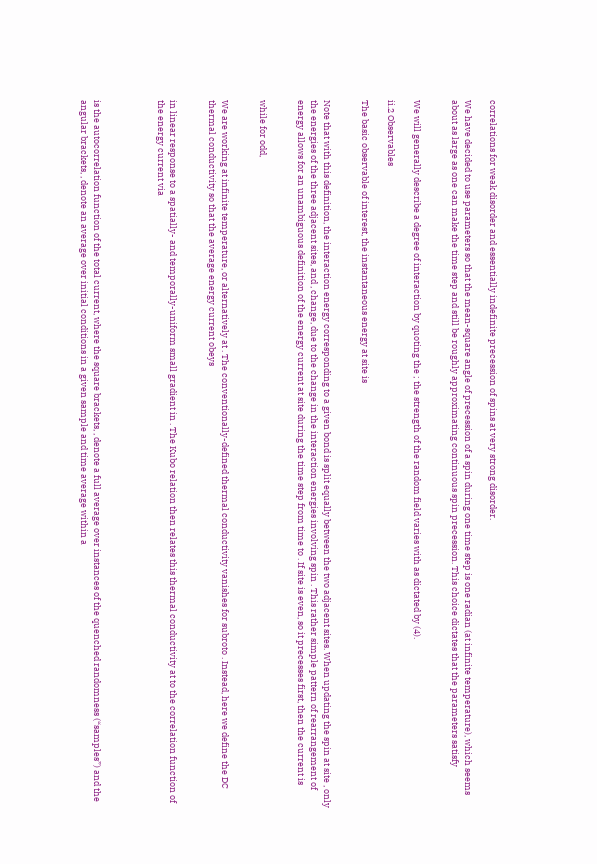correlations for weak disorder and essentially indefinite precession of spins at very strong disorder.

We have decided to use parameters so that the mean-square angle of precession of a spin during one time step is one radian (at infinite temperature), which seems about as large as one can make the time step and still be roughly approximating continuous spin precession. This choice dictates that the parameters satisfy


We will generally describe a degree of interaction by quoting the ; the strength of the random field varies with as dictated by (4).

ii.2 Observables

The basic observable of interest, the instantaneous energy at site is


Note that with this definition, the interaction energy corresponding to a given bond is split equally between the two adjacent sites. When updating the spin at site , only the energies of the three adjacent sites, and , change, due to the change in the interaction energies involving spin . This rather simple pattern of rearrangement of energy allows for an unambiguous definition of the energy current at site during the time step from time to . If site is even, so it precesses first, then the current is


while for odd,


We are working at infinite temperature, or alternatively at . The conventionally-defined thermal conductivity vanishes for subroto . Instead, here we define the DC thermal conductivity so that the average energy current obeys


in linear response to a spatially- and temporally-uniform small gradient in . The Kubo relation then relates this thermal conductivity at to the correlation function of the energy current via




is the autocorrelation function of the total current, where the square brackets, , denote a full average over instances of the quenched randomness (“samples”) and the angular brackets, , denote an average over initial conditions in a given sample and time average within a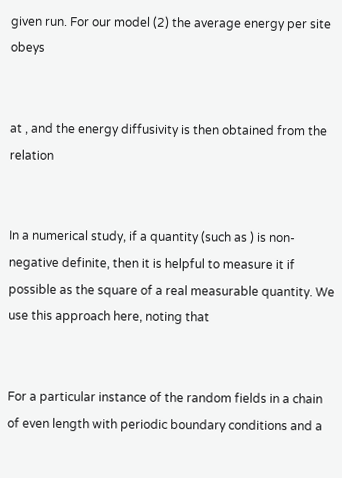given run. For our model (2) the average energy per site obeys


at , and the energy diffusivity is then obtained from the relation


In a numerical study, if a quantity (such as ) is non-negative definite, then it is helpful to measure it if possible as the square of a real measurable quantity. We use this approach here, noting that


For a particular instance of the random fields in a chain of even length with periodic boundary conditions and a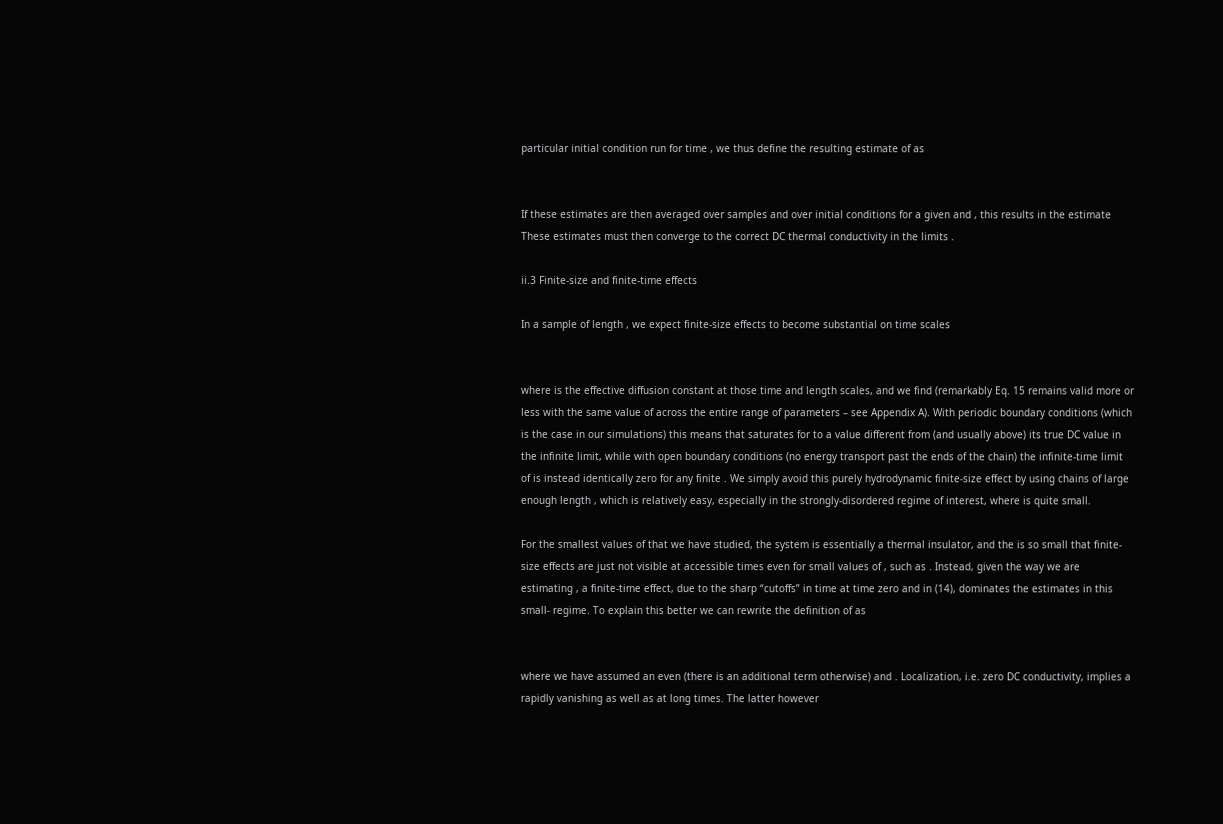particular initial condition run for time , we thus define the resulting estimate of as


If these estimates are then averaged over samples and over initial conditions for a given and , this results in the estimate These estimates must then converge to the correct DC thermal conductivity in the limits .

ii.3 Finite-size and finite-time effects

In a sample of length , we expect finite-size effects to become substantial on time scales


where is the effective diffusion constant at those time and length scales, and we find (remarkably Eq. 15 remains valid more or less with the same value of across the entire range of parameters – see Appendix A). With periodic boundary conditions (which is the case in our simulations) this means that saturates for to a value different from (and usually above) its true DC value in the infinite limit, while with open boundary conditions (no energy transport past the ends of the chain) the infinite-time limit of is instead identically zero for any finite . We simply avoid this purely hydrodynamic finite-size effect by using chains of large enough length , which is relatively easy, especially in the strongly-disordered regime of interest, where is quite small.

For the smallest values of that we have studied, the system is essentially a thermal insulator, and the is so small that finite-size effects are just not visible at accessible times even for small values of , such as . Instead, given the way we are estimating , a finite-time effect, due to the sharp “cutoffs” in time at time zero and in (14), dominates the estimates in this small- regime. To explain this better we can rewrite the definition of as


where we have assumed an even (there is an additional term otherwise) and . Localization, i.e. zero DC conductivity, implies a rapidly vanishing as well as at long times. The latter however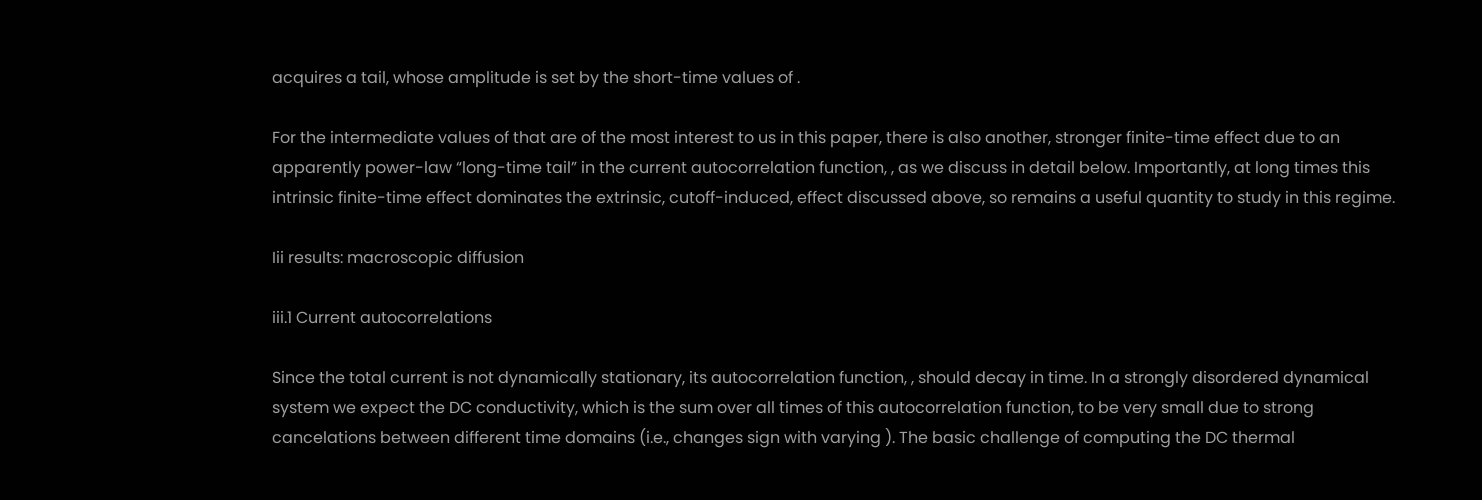acquires a tail, whose amplitude is set by the short-time values of .

For the intermediate values of that are of the most interest to us in this paper, there is also another, stronger finite-time effect due to an apparently power-law “long-time tail” in the current autocorrelation function, , as we discuss in detail below. Importantly, at long times this intrinsic finite-time effect dominates the extrinsic, cutoff-induced, effect discussed above, so remains a useful quantity to study in this regime.

Iii results: macroscopic diffusion

iii.1 Current autocorrelations

Since the total current is not dynamically stationary, its autocorrelation function, , should decay in time. In a strongly disordered dynamical system we expect the DC conductivity, which is the sum over all times of this autocorrelation function, to be very small due to strong cancelations between different time domains (i.e., changes sign with varying ). The basic challenge of computing the DC thermal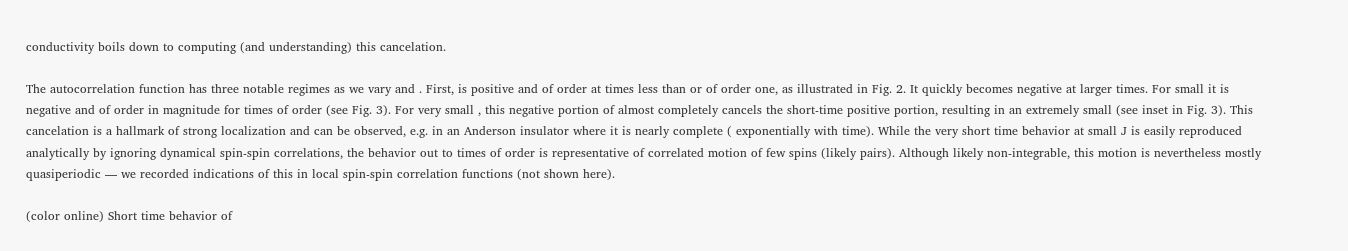conductivity boils down to computing (and understanding) this cancelation.

The autocorrelation function has three notable regimes as we vary and . First, is positive and of order at times less than or of order one, as illustrated in Fig. 2. It quickly becomes negative at larger times. For small it is negative and of order in magnitude for times of order (see Fig. 3). For very small , this negative portion of almost completely cancels the short-time positive portion, resulting in an extremely small (see inset in Fig. 3). This cancelation is a hallmark of strong localization and can be observed, e.g. in an Anderson insulator where it is nearly complete ( exponentially with time). While the very short time behavior at small J is easily reproduced analytically by ignoring dynamical spin-spin correlations, the behavior out to times of order is representative of correlated motion of few spins (likely pairs). Although likely non-integrable, this motion is nevertheless mostly quasiperiodic — we recorded indications of this in local spin-spin correlation functions (not shown here).

(color online) Short time behavior of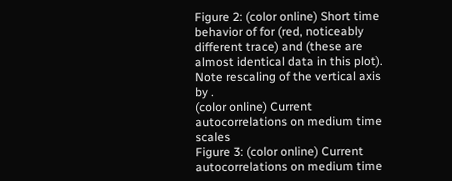Figure 2: (color online) Short time behavior of for (red, noticeably different trace) and (these are almost identical data in this plot). Note rescaling of the vertical axis by .
(color online) Current autocorrelations on medium time scales
Figure 3: (color online) Current autocorrelations on medium time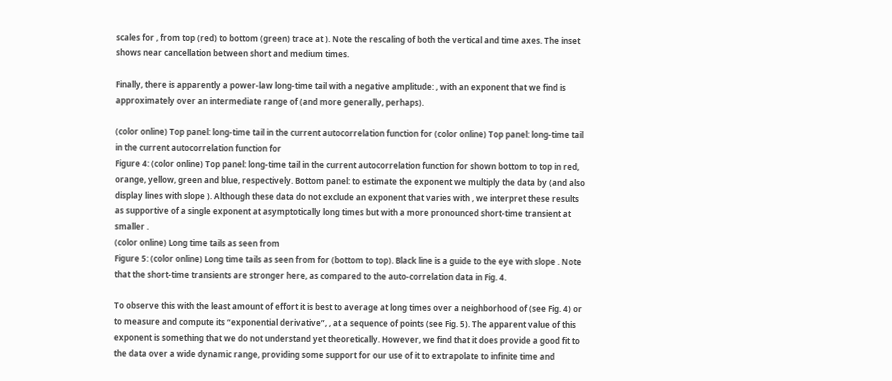scales for , from top (red) to bottom (green) trace at ). Note the rescaling of both the vertical and time axes. The inset shows near cancellation between short and medium times.

Finally, there is apparently a power-law long-time tail with a negative amplitude: , with an exponent that we find is approximately over an intermediate range of (and more generally, perhaps).

(color online) Top panel: long-time tail in the current autocorrelation function for (color online) Top panel: long-time tail in the current autocorrelation function for
Figure 4: (color online) Top panel: long-time tail in the current autocorrelation function for shown bottom to top in red, orange, yellow, green and blue, respectively. Bottom panel: to estimate the exponent we multiply the data by (and also display lines with slope ). Although these data do not exclude an exponent that varies with , we interpret these results as supportive of a single exponent at asymptotically long times but with a more pronounced short-time transient at smaller .
(color online) Long time tails as seen from
Figure 5: (color online) Long time tails as seen from for (bottom to top). Black line is a guide to the eye with slope . Note that the short-time transients are stronger here, as compared to the auto-correlation data in Fig. 4.

To observe this with the least amount of effort it is best to average at long times over a neighborhood of (see Fig. 4) or to measure and compute its “exponential derivative”, , at a sequence of points (see Fig. 5). The apparent value of this exponent is something that we do not understand yet theoretically. However, we find that it does provide a good fit to the data over a wide dynamic range, providing some support for our use of it to extrapolate to infinite time and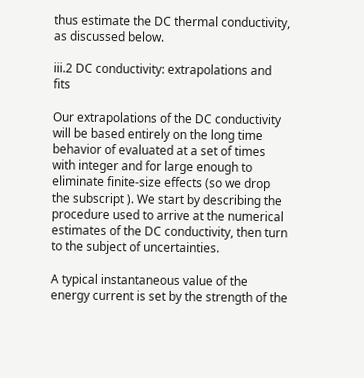thus estimate the DC thermal conductivity, as discussed below.

iii.2 DC conductivity: extrapolations and fits

Our extrapolations of the DC conductivity will be based entirely on the long time behavior of evaluated at a set of times with integer and for large enough to eliminate finite-size effects (so we drop the subscript ). We start by describing the procedure used to arrive at the numerical estimates of the DC conductivity, then turn to the subject of uncertainties.

A typical instantaneous value of the energy current is set by the strength of the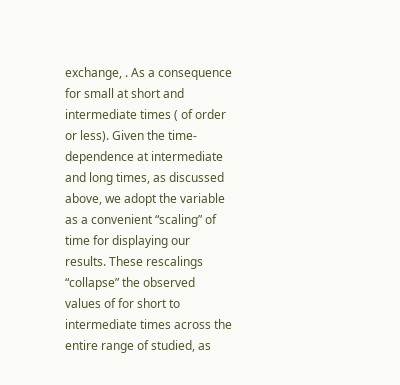exchange, . As a consequence for small at short and intermediate times ( of order or less). Given the time-dependence at intermediate and long times, as discussed above, we adopt the variable as a convenient “scaling” of time for displaying our results. These rescalings “collapse” the observed values of for short to intermediate times across the entire range of studied, as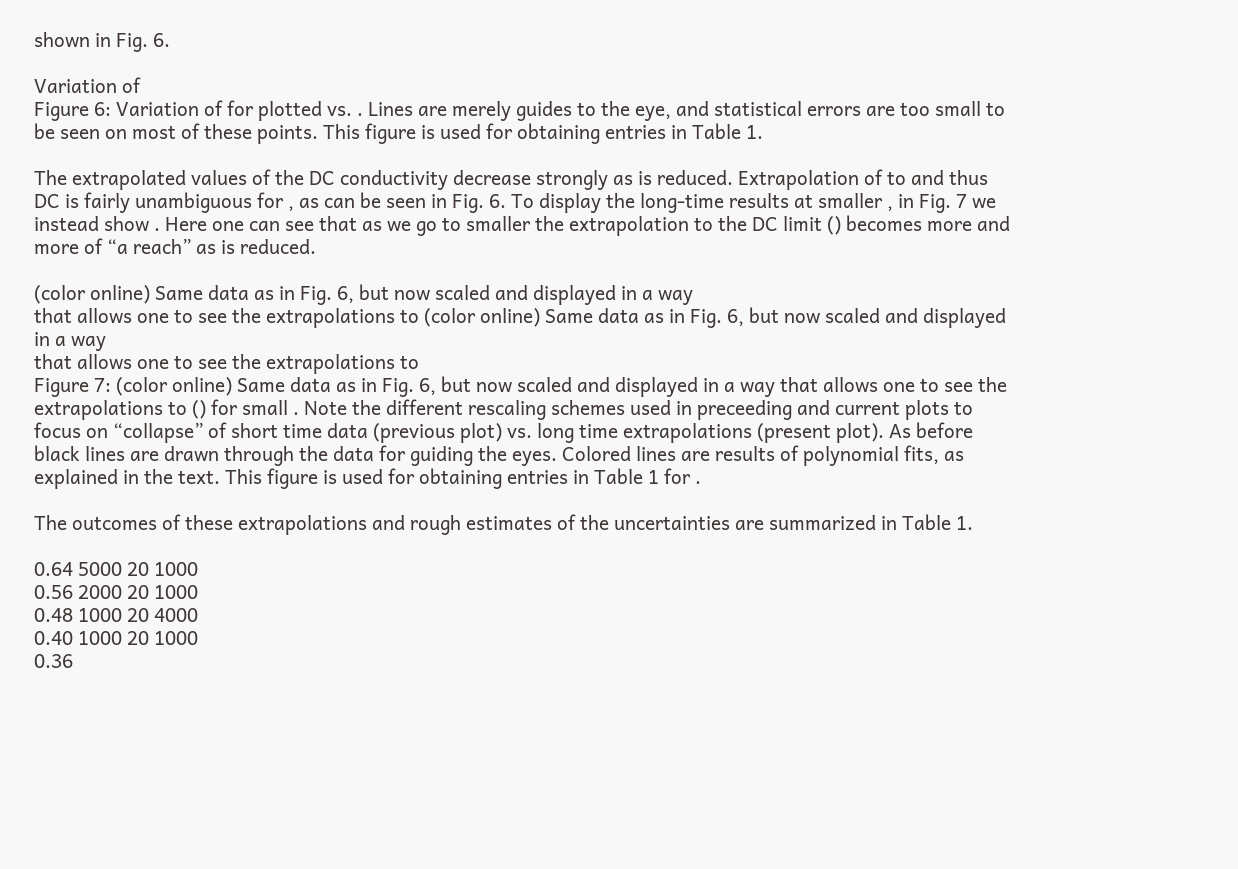shown in Fig. 6.

Variation of
Figure 6: Variation of for plotted vs. . Lines are merely guides to the eye, and statistical errors are too small to be seen on most of these points. This figure is used for obtaining entries in Table 1.

The extrapolated values of the DC conductivity decrease strongly as is reduced. Extrapolation of to and thus DC is fairly unambiguous for , as can be seen in Fig. 6. To display the long-time results at smaller , in Fig. 7 we instead show . Here one can see that as we go to smaller the extrapolation to the DC limit () becomes more and more of “a reach” as is reduced.

(color online) Same data as in Fig. 6, but now scaled and displayed in a way
that allows one to see the extrapolations to (color online) Same data as in Fig. 6, but now scaled and displayed in a way
that allows one to see the extrapolations to
Figure 7: (color online) Same data as in Fig. 6, but now scaled and displayed in a way that allows one to see the extrapolations to () for small . Note the different rescaling schemes used in preceeding and current plots to focus on “collapse” of short time data (previous plot) vs. long time extrapolations (present plot). As before black lines are drawn through the data for guiding the eyes. Colored lines are results of polynomial fits, as explained in the text. This figure is used for obtaining entries in Table 1 for .

The outcomes of these extrapolations and rough estimates of the uncertainties are summarized in Table 1.

0.64 5000 20 1000
0.56 2000 20 1000
0.48 1000 20 4000
0.40 1000 20 1000
0.36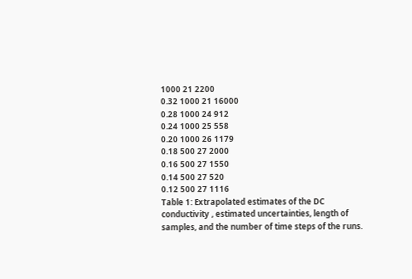1000 21 2200
0.32 1000 21 16000
0.28 1000 24 912
0.24 1000 25 558
0.20 1000 26 1179
0.18 500 27 2000
0.16 500 27 1550
0.14 500 27 520
0.12 500 27 1116
Table 1: Extrapolated estimates of the DC conductivity , estimated uncertainties, length of samples, and the number of time steps of the runs.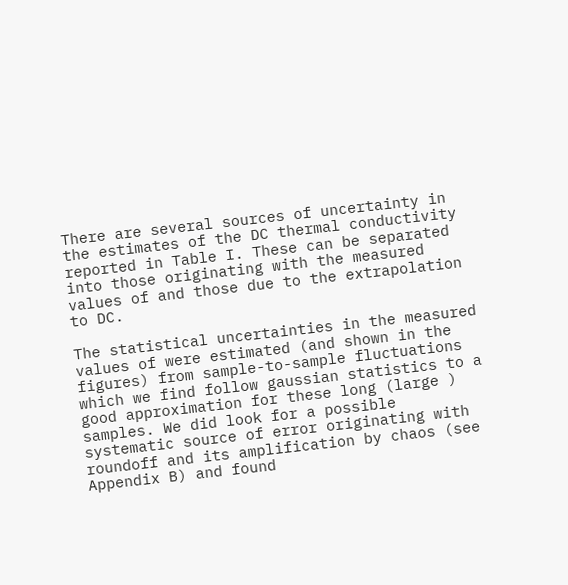There are several sources of uncertainty in the estimates of the DC thermal conductivity reported in Table I. These can be separated into those originating with the measured values of and those due to the extrapolation to DC.

The statistical uncertainties in the measured values of were estimated (and shown in the figures) from sample-to-sample fluctuations which we find follow gaussian statistics to a good approximation for these long (large ) samples. We did look for a possible systematic source of error originating with roundoff and its amplification by chaos (see Appendix B) and found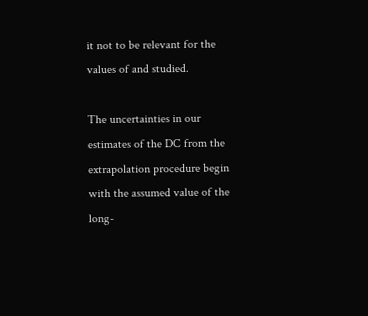it not to be relevant for the values of and studied.

The uncertainties in our estimates of the DC from the extrapolation procedure begin with the assumed value of the long-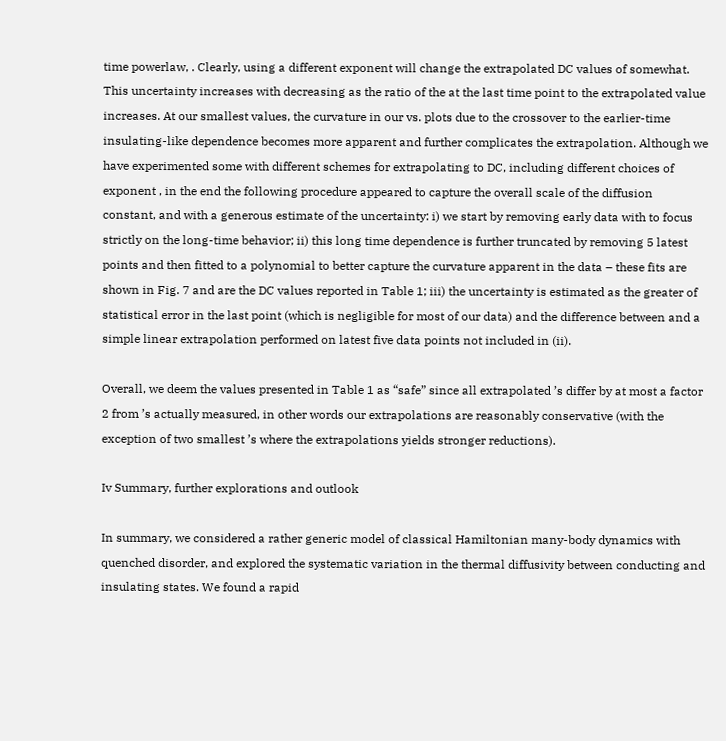time powerlaw, . Clearly, using a different exponent will change the extrapolated DC values of somewhat. This uncertainty increases with decreasing as the ratio of the at the last time point to the extrapolated value increases. At our smallest values, the curvature in our vs. plots due to the crossover to the earlier-time insulating-like dependence becomes more apparent and further complicates the extrapolation. Although we have experimented some with different schemes for extrapolating to DC, including different choices of exponent , in the end the following procedure appeared to capture the overall scale of the diffusion constant, and with a generous estimate of the uncertainty: i) we start by removing early data with to focus strictly on the long-time behavior; ii) this long time dependence is further truncated by removing 5 latest points and then fitted to a polynomial to better capture the curvature apparent in the data – these fits are shown in Fig. 7 and are the DC values reported in Table 1; iii) the uncertainty is estimated as the greater of statistical error in the last point (which is negligible for most of our data) and the difference between and a simple linear extrapolation performed on latest five data points not included in (ii).

Overall, we deem the values presented in Table 1 as “safe” since all extrapolated ’s differ by at most a factor 2 from ’s actually measured, in other words our extrapolations are reasonably conservative (with the exception of two smallest ’s where the extrapolations yields stronger reductions).

Iv Summary, further explorations and outlook

In summary, we considered a rather generic model of classical Hamiltonian many-body dynamics with quenched disorder, and explored the systematic variation in the thermal diffusivity between conducting and insulating states. We found a rapid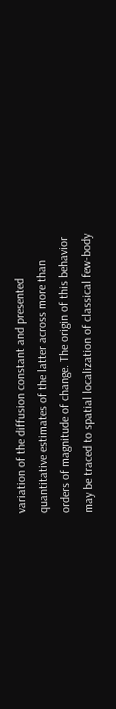variation of the diffusion constant and presented quantitative estimates of the latter across more than orders of magnitude of change. The origin of this behavior may be traced to spatial localization of classical few-body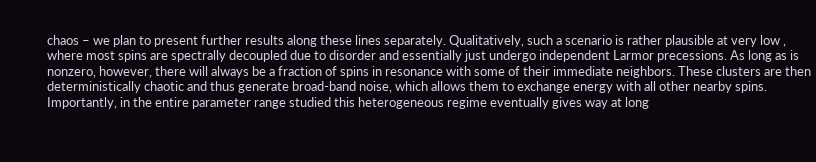chaos – we plan to present further results along these lines separately. Qualitatively, such a scenario is rather plausible at very low , where most spins are spectrally decoupled due to disorder and essentially just undergo independent Larmor precessions. As long as is nonzero, however, there will always be a fraction of spins in resonance with some of their immediate neighbors. These clusters are then deterministically chaotic and thus generate broad-band noise, which allows them to exchange energy with all other nearby spins. Importantly, in the entire parameter range studied this heterogeneous regime eventually gives way at long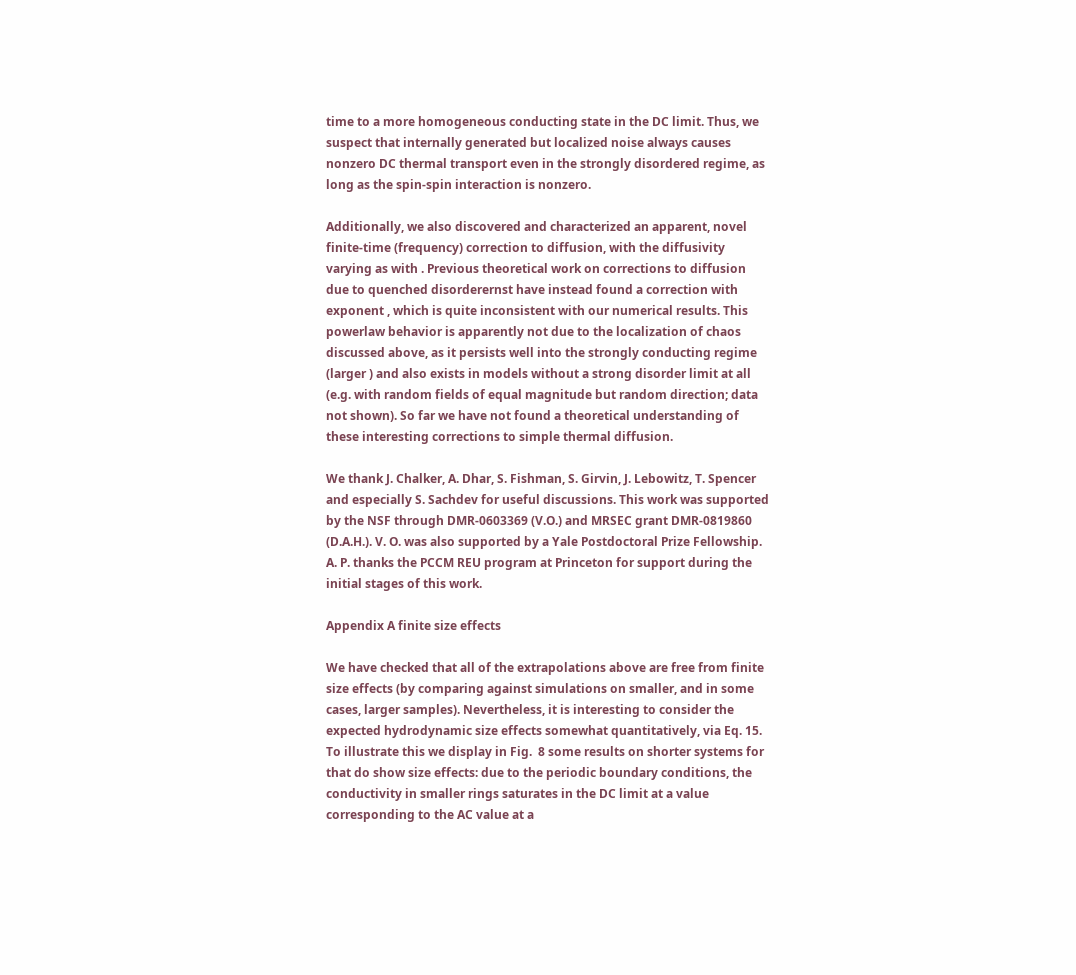time to a more homogeneous conducting state in the DC limit. Thus, we suspect that internally generated but localized noise always causes nonzero DC thermal transport even in the strongly disordered regime, as long as the spin-spin interaction is nonzero.

Additionally, we also discovered and characterized an apparent, novel finite-time (frequency) correction to diffusion, with the diffusivity varying as with . Previous theoretical work on corrections to diffusion due to quenched disorderernst have instead found a correction with exponent , which is quite inconsistent with our numerical results. This powerlaw behavior is apparently not due to the localization of chaos discussed above, as it persists well into the strongly conducting regime (larger ) and also exists in models without a strong disorder limit at all (e.g. with random fields of equal magnitude but random direction; data not shown). So far we have not found a theoretical understanding of these interesting corrections to simple thermal diffusion.

We thank J. Chalker, A. Dhar, S. Fishman, S. Girvin, J. Lebowitz, T. Spencer and especially S. Sachdev for useful discussions. This work was supported by the NSF through DMR-0603369 (V.O.) and MRSEC grant DMR-0819860 (D.A.H.). V. O. was also supported by a Yale Postdoctoral Prize Fellowship. A. P. thanks the PCCM REU program at Princeton for support during the initial stages of this work.

Appendix A finite size effects

We have checked that all of the extrapolations above are free from finite size effects (by comparing against simulations on smaller, and in some cases, larger samples). Nevertheless, it is interesting to consider the expected hydrodynamic size effects somewhat quantitatively, via Eq. 15. To illustrate this we display in Fig.  8 some results on shorter systems for that do show size effects: due to the periodic boundary conditions, the conductivity in smaller rings saturates in the DC limit at a value corresponding to the AC value at a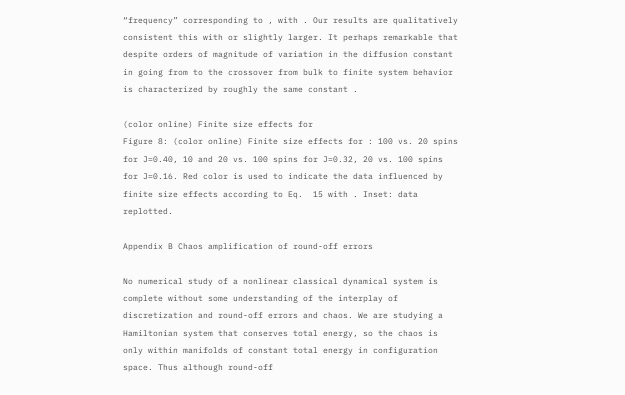“frequency” corresponding to , with . Our results are qualitatively consistent this with or slightly larger. It perhaps remarkable that despite orders of magnitude of variation in the diffusion constant in going from to the crossover from bulk to finite system behavior is characterized by roughly the same constant .

(color online) Finite size effects for
Figure 8: (color online) Finite size effects for : 100 vs. 20 spins for J=0.40, 10 and 20 vs. 100 spins for J=0.32, 20 vs. 100 spins for J=0.16. Red color is used to indicate the data influenced by finite size effects according to Eq.  15 with . Inset: data replotted.

Appendix B Chaos amplification of round-off errors

No numerical study of a nonlinear classical dynamical system is complete without some understanding of the interplay of discretization and round-off errors and chaos. We are studying a Hamiltonian system that conserves total energy, so the chaos is only within manifolds of constant total energy in configuration space. Thus although round-off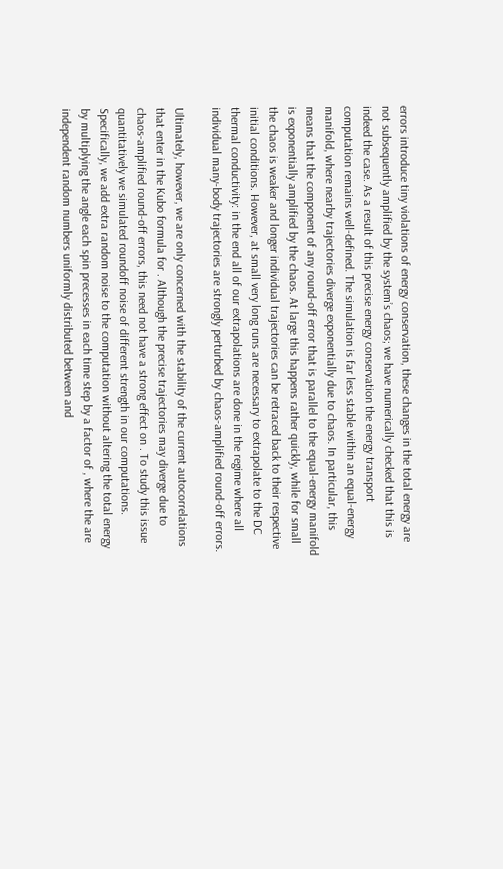errors introduce tiny violations of energy conservation, these changes in the total energy are not subsequently amplified by the system’s chaos; we have numerically checked that this is indeed the case. As a result of this precise energy conservation the energy transport computation remains well-defined. The simulation is far less stable within an equal-energy manifold, where nearby trajectories diverge exponentially due to chaos. In particular, this means that the component of any round-off error that is parallel to the equal-energy manifold is exponentially amplified by the chaos. At large this happens rather quickly, while for small the chaos is weaker and longer individual trajectories can be retraced back to their respective initial conditions. However, at small very long runs are necessary to extrapolate to the DC thermal conductivity: in the end all of our extrapolations are done in the regime where all individual many-body trajectories are strongly perturbed by chaos-amplified round-off errors.

Ultimately, however, we are only concerned with the stability of the current autocorrelations that enter in the Kubo formula for . Although the precise trajectories may diverge due to chaos-amplified round-off errors, this need not have a strong effect on . To study this issue quantitatively we simulated roundoff noise of different strength in our computations. Specifically, we add extra random noise to the computation without altering the total energy by multiplying the angle each spin precesses in each time step by a factor of , where the are independent random numbers uniformly distributed between and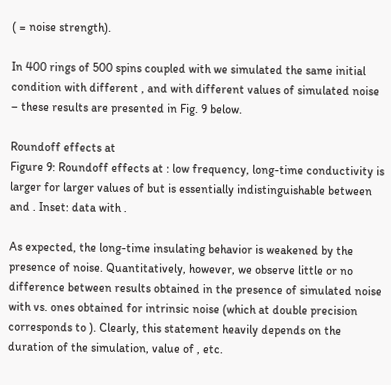( = noise strength).

In 400 rings of 500 spins coupled with we simulated the same initial condition with different , and with different values of simulated noise – these results are presented in Fig. 9 below.

Roundoff effects at
Figure 9: Roundoff effects at : low frequency, long-time conductivity is larger for larger values of but is essentially indistinguishable between and . Inset: data with .

As expected, the long-time insulating behavior is weakened by the presence of noise. Quantitatively, however, we observe little or no difference between results obtained in the presence of simulated noise with vs. ones obtained for intrinsic noise (which at double precision corresponds to ). Clearly, this statement heavily depends on the duration of the simulation, value of , etc.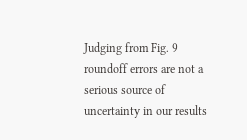Judging from Fig. 9 roundoff errors are not a serious source of uncertainty in our results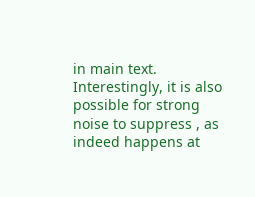in main text. Interestingly, it is also possible for strong noise to suppress , as indeed happens at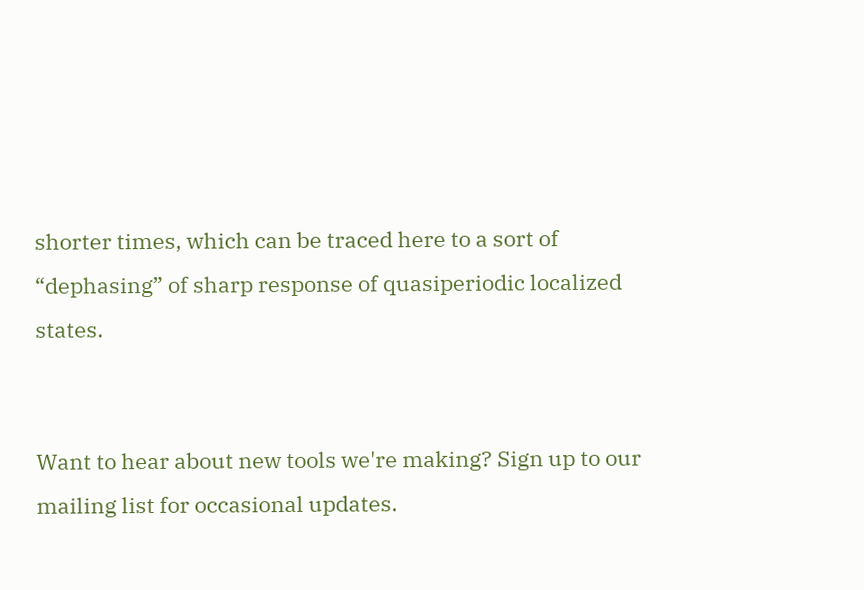shorter times, which can be traced here to a sort of “dephasing” of sharp response of quasiperiodic localized states.


Want to hear about new tools we're making? Sign up to our mailing list for occasional updates.